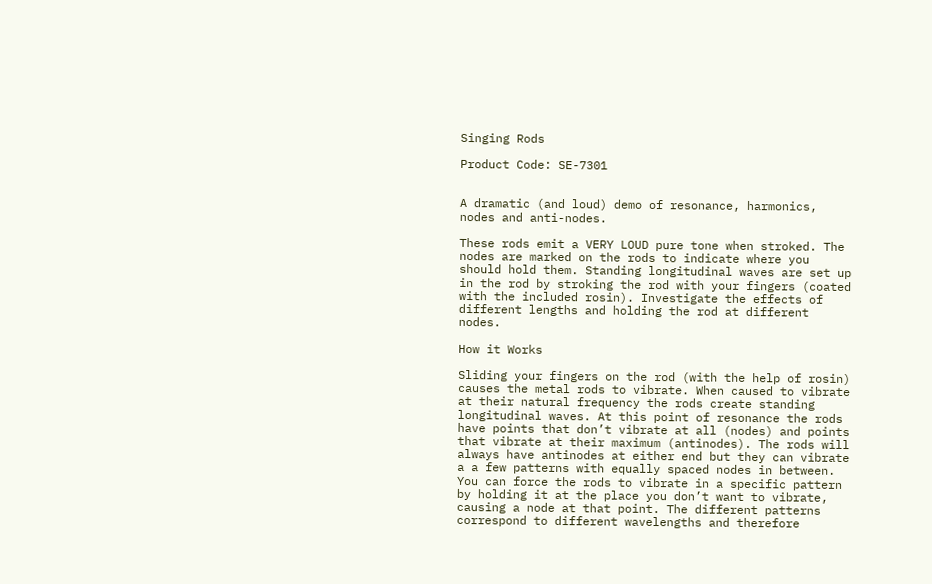Singing Rods

Product Code: SE-7301


A dramatic (and loud) demo of resonance, harmonics, nodes and anti-nodes.

These rods emit a VERY LOUD pure tone when stroked. The nodes are marked on the rods to indicate where you should hold them. Standing longitudinal waves are set up in the rod by stroking the rod with your fingers (coated with the included rosin). Investigate the effects of different lengths and holding the rod at different nodes.

How it Works

Sliding your fingers on the rod (with the help of rosin) causes the metal rods to vibrate. When caused to vibrate at their natural frequency the rods create standing longitudinal waves. At this point of resonance the rods have points that don’t vibrate at all (nodes) and points that vibrate at their maximum (antinodes). The rods will always have antinodes at either end but they can vibrate a a few patterns with equally spaced nodes in between. You can force the rods to vibrate in a specific pattern by holding it at the place you don’t want to vibrate, causing a node at that point. The different patterns correspond to different wavelengths and therefore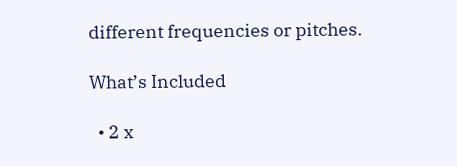different frequencies or pitches.

What’s Included

  • 2 x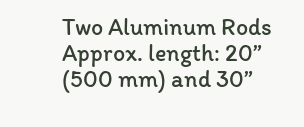Two Aluminum Rods Approx. length: 20” (500 mm) and 30”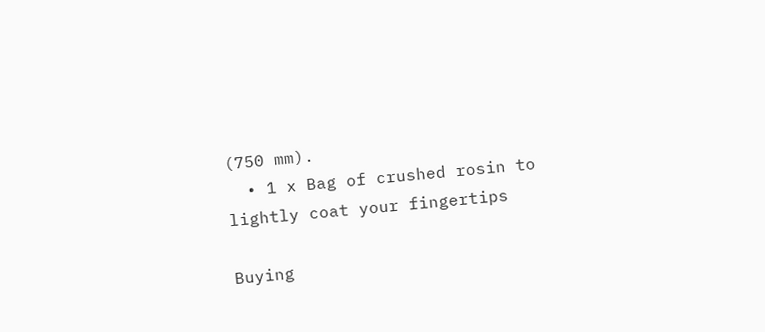(750 mm).
  • 1 x Bag of crushed rosin to lightly coat your fingertips

Buying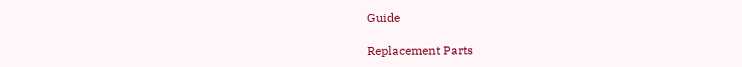Guide

Replacement Parts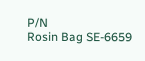P/N
Rosin Bag SE-6659